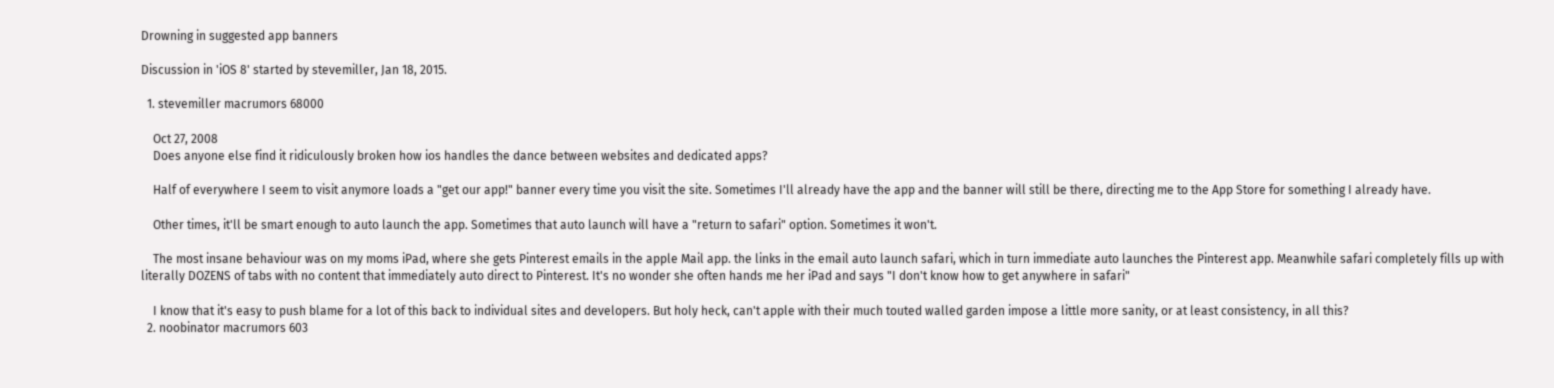Drowning in suggested app banners

Discussion in 'iOS 8' started by stevemiller, Jan 18, 2015.

  1. stevemiller macrumors 68000

    Oct 27, 2008
    Does anyone else find it ridiculously broken how ios handles the dance between websites and dedicated apps?

    Half of everywhere I seem to visit anymore loads a "get our app!" banner every time you visit the site. Sometimes I'll already have the app and the banner will still be there, directing me to the App Store for something I already have.

    Other times, it'll be smart enough to auto launch the app. Sometimes that auto launch will have a "return to safari" option. Sometimes it won't.

    The most insane behaviour was on my moms iPad, where she gets Pinterest emails in the apple Mail app. the links in the email auto launch safari, which in turn immediate auto launches the Pinterest app. Meanwhile safari completely fills up with literally DOZENS of tabs with no content that immediately auto direct to Pinterest. It's no wonder she often hands me her iPad and says "I don't know how to get anywhere in safari"

    I know that it's easy to push blame for a lot of this back to individual sites and developers. But holy heck, can't apple with their much touted walled garden impose a little more sanity, or at least consistency, in all this?
  2. noobinator macrumors 603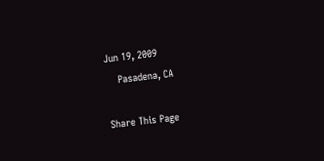Jun 19, 2009
    Pasadena, CA

Share This Page